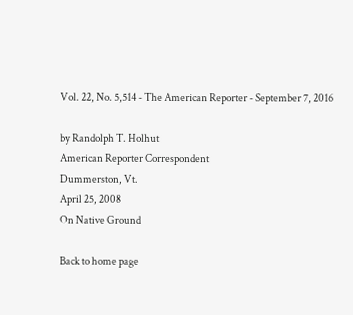Vol. 22, No. 5,514 - The American Reporter - September 7, 2016

by Randolph T. Holhut
American Reporter Correspondent
Dummerston, Vt.
April 25, 2008
On Native Ground

Back to home page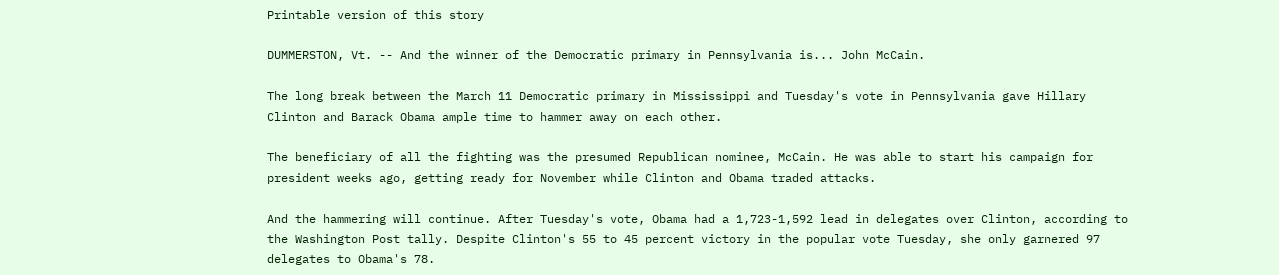Printable version of this story

DUMMERSTON, Vt. -- And the winner of the Democratic primary in Pennsylvania is... John McCain.

The long break between the March 11 Democratic primary in Mississippi and Tuesday's vote in Pennsylvania gave Hillary Clinton and Barack Obama ample time to hammer away on each other.

The beneficiary of all the fighting was the presumed Republican nominee, McCain. He was able to start his campaign for president weeks ago, getting ready for November while Clinton and Obama traded attacks.

And the hammering will continue. After Tuesday's vote, Obama had a 1,723-1,592 lead in delegates over Clinton, according to the Washington Post tally. Despite Clinton's 55 to 45 percent victory in the popular vote Tuesday, she only garnered 97 delegates to Obama's 78.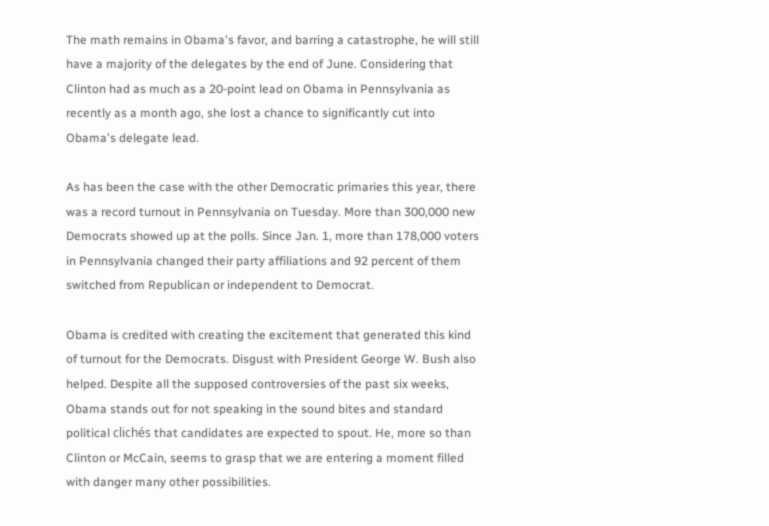The math remains in Obama's favor, and barring a catastrophe, he will still have a majority of the delegates by the end of June. Considering that Clinton had as much as a 20-point lead on Obama in Pennsylvania as recently as a month ago, she lost a chance to significantly cut into Obama's delegate lead.

As has been the case with the other Democratic primaries this year, there was a record turnout in Pennsylvania on Tuesday. More than 300,000 new Democrats showed up at the polls. Since Jan. 1, more than 178,000 voters in Pennsylvania changed their party affiliations and 92 percent of them switched from Republican or independent to Democrat.

Obama is credited with creating the excitement that generated this kind of turnout for the Democrats. Disgust with President George W. Bush also helped. Despite all the supposed controversies of the past six weeks, Obama stands out for not speaking in the sound bites and standard political clichés that candidates are expected to spout. He, more so than Clinton or McCain, seems to grasp that we are entering a moment filled with danger many other possibilities.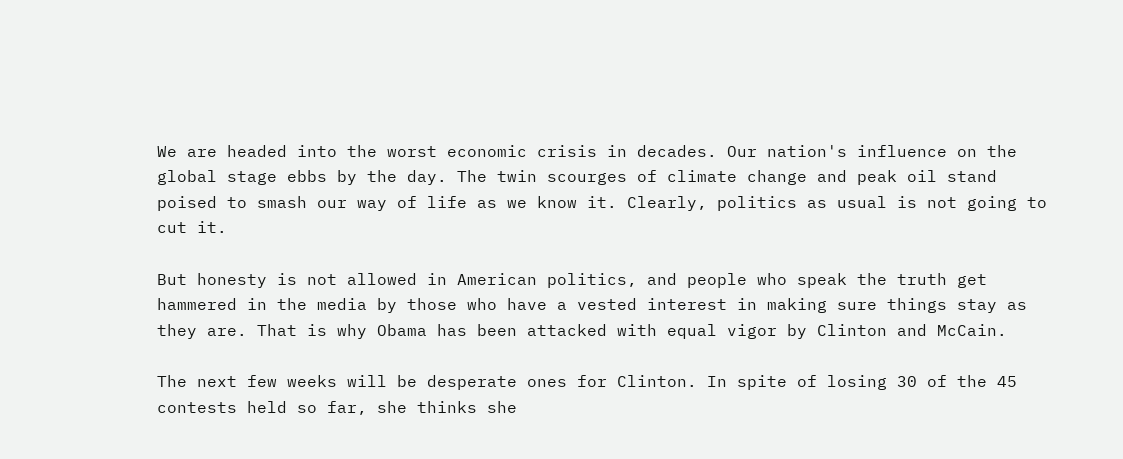We are headed into the worst economic crisis in decades. Our nation's influence on the global stage ebbs by the day. The twin scourges of climate change and peak oil stand poised to smash our way of life as we know it. Clearly, politics as usual is not going to cut it.

But honesty is not allowed in American politics, and people who speak the truth get hammered in the media by those who have a vested interest in making sure things stay as they are. That is why Obama has been attacked with equal vigor by Clinton and McCain.

The next few weeks will be desperate ones for Clinton. In spite of losing 30 of the 45 contests held so far, she thinks she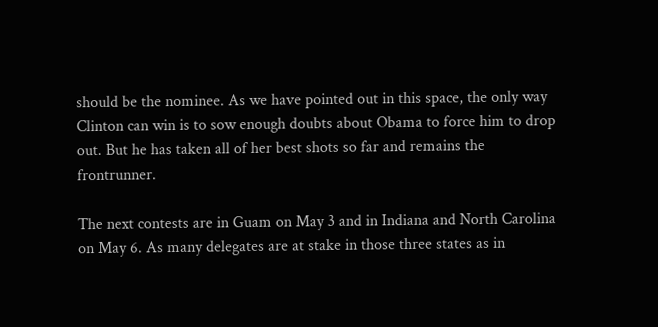should be the nominee. As we have pointed out in this space, the only way Clinton can win is to sow enough doubts about Obama to force him to drop out. But he has taken all of her best shots so far and remains the frontrunner.

The next contests are in Guam on May 3 and in Indiana and North Carolina on May 6. As many delegates are at stake in those three states as in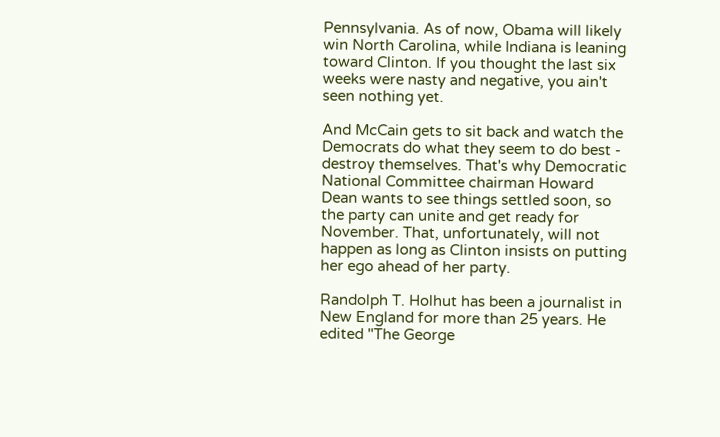Pennsylvania. As of now, Obama will likely win North Carolina, while Indiana is leaning toward Clinton. If you thought the last six weeks were nasty and negative, you ain't seen nothing yet.

And McCain gets to sit back and watch the Democrats do what they seem to do best - destroy themselves. That's why Democratic National Committee chairman Howard Dean wants to see things settled soon, so the party can unite and get ready for November. That, unfortunately, will not happen as long as Clinton insists on putting her ego ahead of her party.

Randolph T. Holhut has been a journalist in New England for more than 25 years. He edited "The George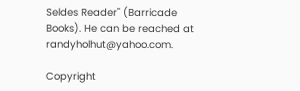Seldes Reader" (Barricade Books). He can be reached at randyholhut@yahoo.com.

Copyright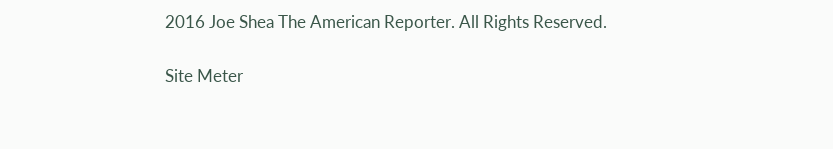2016 Joe Shea The American Reporter. All Rights Reserved.

Site Meter